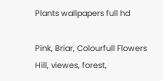Plants wallpapers full hd

Pink, Briar, Colourfull Flowers
Hill, viewes, forest,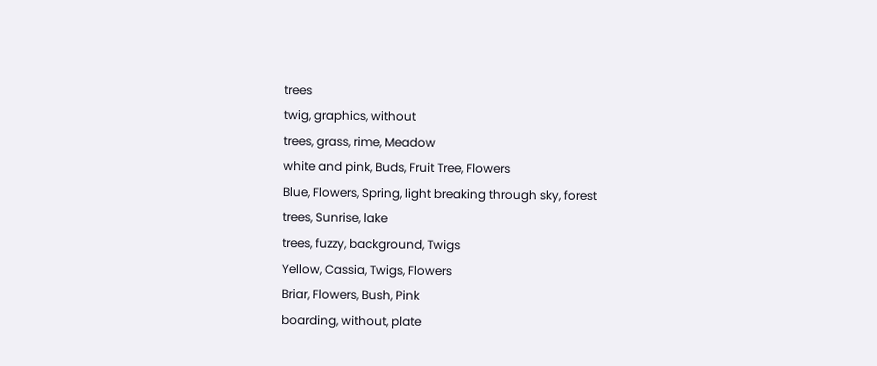trees
twig, graphics, without
trees, grass, rime, Meadow
white and pink, Buds, Fruit Tree, Flowers
Blue, Flowers, Spring, light breaking through sky, forest
trees, Sunrise, lake
trees, fuzzy, background, Twigs
Yellow, Cassia, Twigs, Flowers
Briar, Flowers, Bush, Pink
boarding, without, plate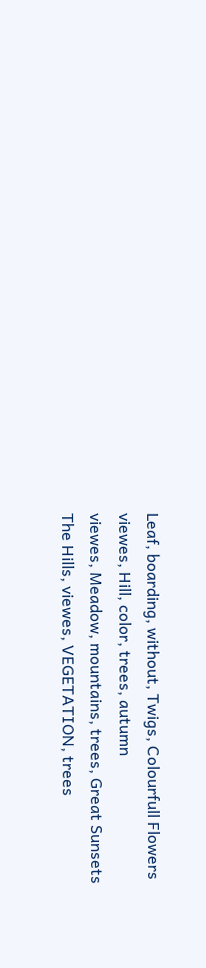Leaf, boarding, without, Twigs, Colourfull Flowers
viewes, Hill, color, trees, autumn
viewes, Meadow, mountains, trees, Great Sunsets
The Hills, viewes, VEGETATION, trees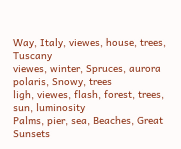Way, Italy, viewes, house, trees, Tuscany
viewes, winter, Spruces, aurora polaris, Snowy, trees
ligh, viewes, flash, forest, trees, sun, luminosity
Palms, pier, sea, Beaches, Great Sunsets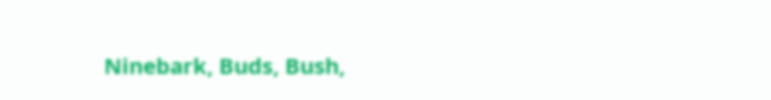Ninebark, Buds, Bush,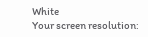White
Your screen resolution: